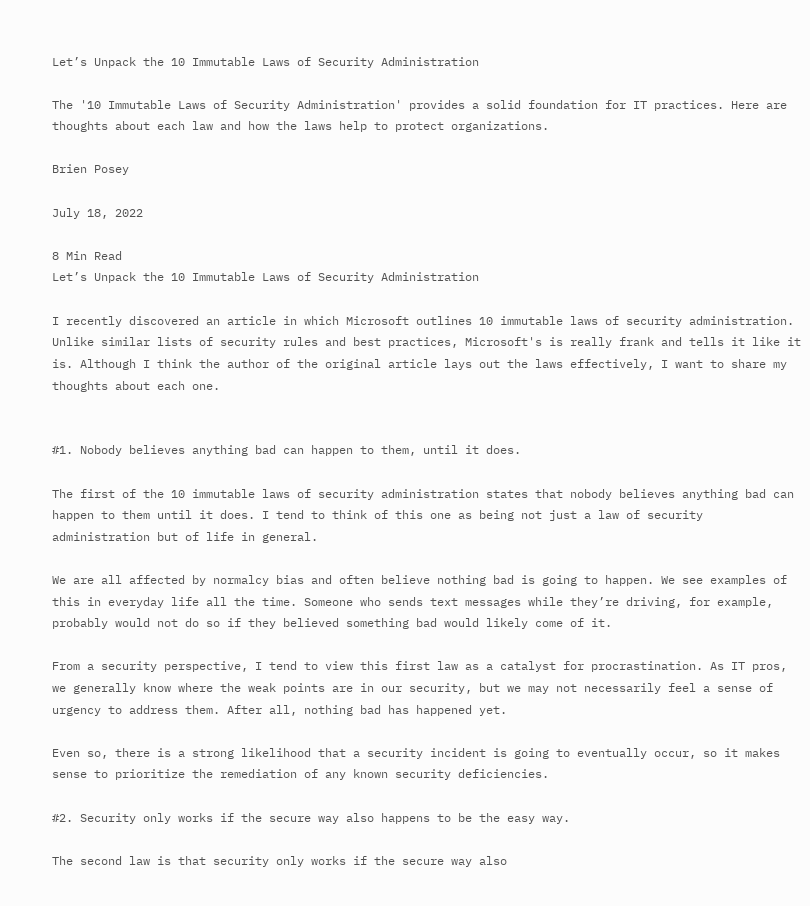Let’s Unpack the 10 Immutable Laws of Security Administration

The '10 Immutable Laws of Security Administration' provides a solid foundation for IT practices. Here are thoughts about each law and how the laws help to protect organizations.

Brien Posey

July 18, 2022

8 Min Read
Let’s Unpack the 10 Immutable Laws of Security Administration

I recently discovered an article in which Microsoft outlines 10 immutable laws of security administration. Unlike similar lists of security rules and best practices, Microsoft's is really frank and tells it like it is. Although I think the author of the original article lays out the laws effectively, I want to share my thoughts about each one.


#1. Nobody believes anything bad can happen to them, until it does.

The first of the 10 immutable laws of security administration states that nobody believes anything bad can happen to them until it does. I tend to think of this one as being not just a law of security administration but of life in general.

We are all affected by normalcy bias and often believe nothing bad is going to happen. We see examples of this in everyday life all the time. Someone who sends text messages while they’re driving, for example, probably would not do so if they believed something bad would likely come of it.

From a security perspective, I tend to view this first law as a catalyst for procrastination. As IT pros, we generally know where the weak points are in our security, but we may not necessarily feel a sense of urgency to address them. After all, nothing bad has happened yet.

Even so, there is a strong likelihood that a security incident is going to eventually occur, so it makes sense to prioritize the remediation of any known security deficiencies.

#2. Security only works if the secure way also happens to be the easy way.

The second law is that security only works if the secure way also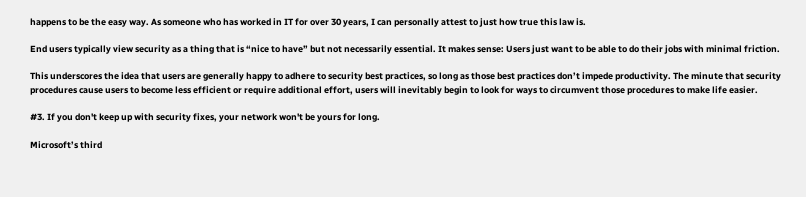happens to be the easy way. As someone who has worked in IT for over 30 years, I can personally attest to just how true this law is.

End users typically view security as a thing that is “nice to have” but not necessarily essential. It makes sense: Users just want to be able to do their jobs with minimal friction.

This underscores the idea that users are generally happy to adhere to security best practices, so long as those best practices don’t impede productivity. The minute that security procedures cause users to become less efficient or require additional effort, users will inevitably begin to look for ways to circumvent those procedures to make life easier.

#3. If you don't keep up with security fixes, your network won't be yours for long.

Microsoft’s third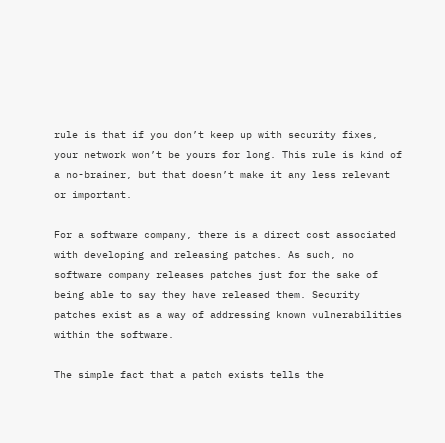rule is that if you don’t keep up with security fixes, your network won’t be yours for long. This rule is kind of a no-brainer, but that doesn’t make it any less relevant or important.

For a software company, there is a direct cost associated with developing and releasing patches. As such, no software company releases patches just for the sake of being able to say they have released them. Security patches exist as a way of addressing known vulnerabilities within the software.

The simple fact that a patch exists tells the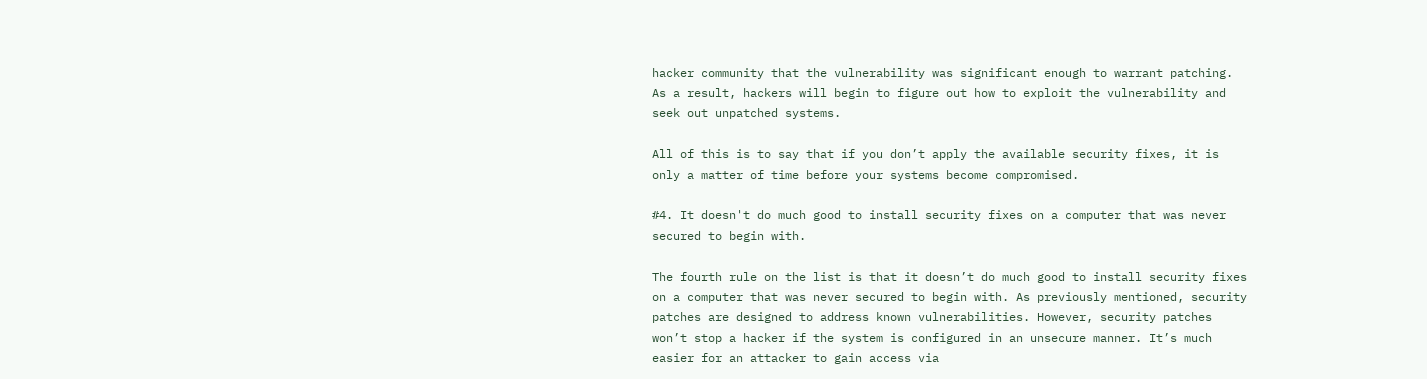hacker community that the vulnerability was significant enough to warrant patching. As a result, hackers will begin to figure out how to exploit the vulnerability and seek out unpatched systems.

All of this is to say that if you don’t apply the available security fixes, it is only a matter of time before your systems become compromised.

#4. It doesn't do much good to install security fixes on a computer that was never secured to begin with.

The fourth rule on the list is that it doesn’t do much good to install security fixes on a computer that was never secured to begin with. As previously mentioned, security patches are designed to address known vulnerabilities. However, security patches won’t stop a hacker if the system is configured in an unsecure manner. It’s much easier for an attacker to gain access via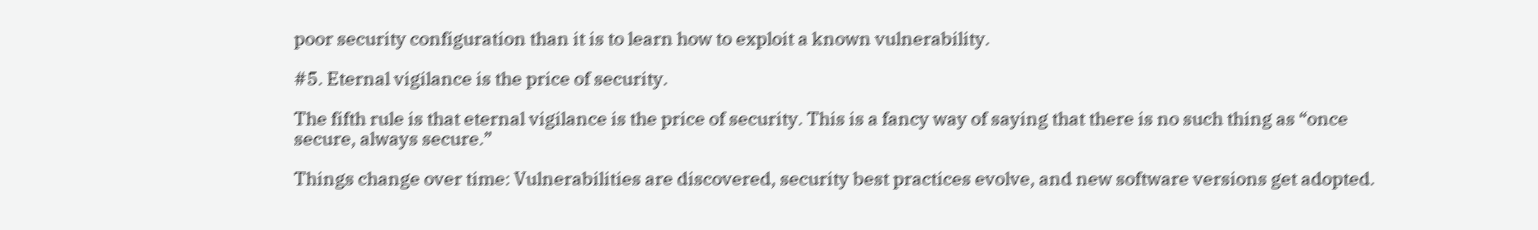poor security configuration than it is to learn how to exploit a known vulnerability.

#5. Eternal vigilance is the price of security.

The fifth rule is that eternal vigilance is the price of security. This is a fancy way of saying that there is no such thing as “once secure, always secure.”

Things change over time: Vulnerabilities are discovered, security best practices evolve, and new software versions get adopted.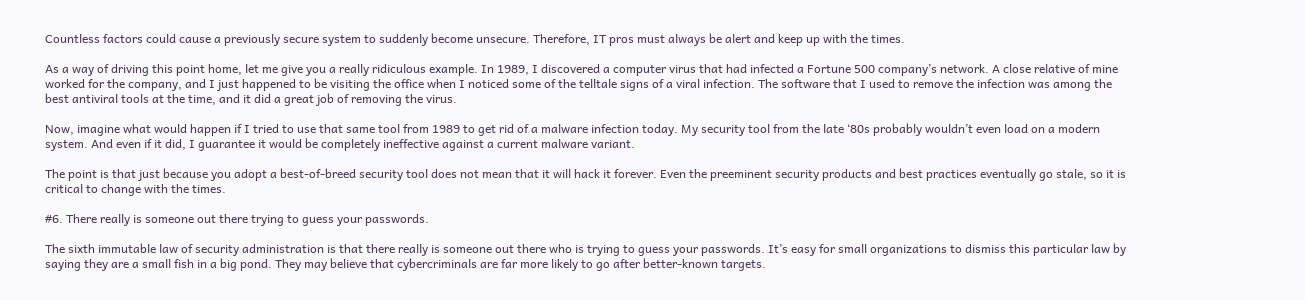Countless factors could cause a previously secure system to suddenly become unsecure. Therefore, IT pros must always be alert and keep up with the times.

As a way of driving this point home, let me give you a really ridiculous example. In 1989, I discovered a computer virus that had infected a Fortune 500 company’s network. A close relative of mine worked for the company, and I just happened to be visiting the office when I noticed some of the telltale signs of a viral infection. The software that I used to remove the infection was among the best antiviral tools at the time, and it did a great job of removing the virus.

Now, imagine what would happen if I tried to use that same tool from 1989 to get rid of a malware infection today. My security tool from the late ‘80s probably wouldn’t even load on a modern system. And even if it did, I guarantee it would be completely ineffective against a current malware variant.

The point is that just because you adopt a best-of-breed security tool does not mean that it will hack it forever. Even the preeminent security products and best practices eventually go stale, so it is critical to change with the times.

#6. There really is someone out there trying to guess your passwords.

The sixth immutable law of security administration is that there really is someone out there who is trying to guess your passwords. It’s easy for small organizations to dismiss this particular law by saying they are a small fish in a big pond. They may believe that cybercriminals are far more likely to go after better-known targets.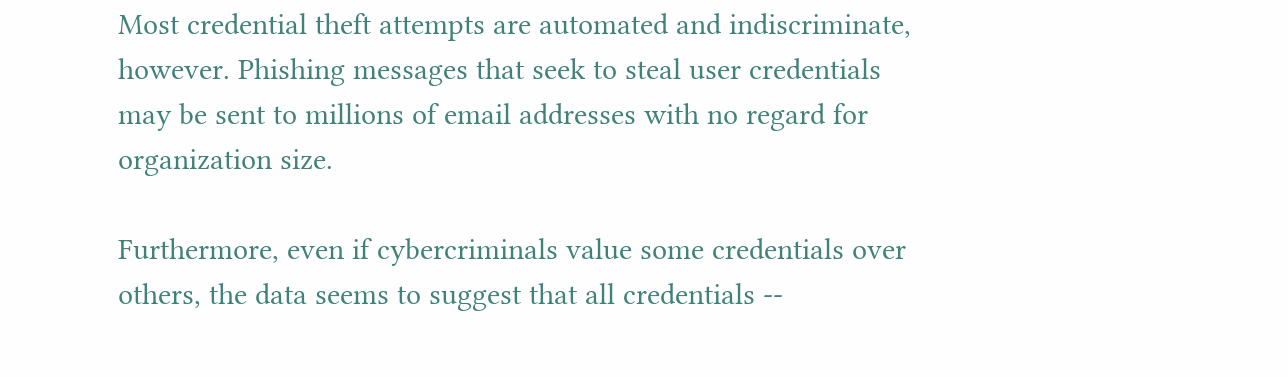Most credential theft attempts are automated and indiscriminate, however. Phishing messages that seek to steal user credentials may be sent to millions of email addresses with no regard for organization size.

Furthermore, even if cybercriminals value some credentials over others, the data seems to suggest that all credentials --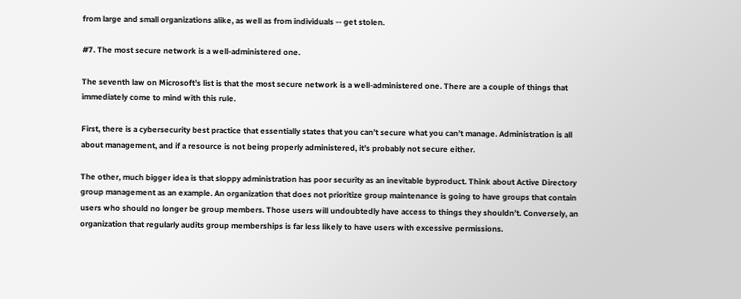from large and small organizations alike, as well as from individuals -- get stolen.

#7. The most secure network is a well-administered one.

The seventh law on Microsoft’s list is that the most secure network is a well-administered one. There are a couple of things that immediately come to mind with this rule.

First, there is a cybersecurity best practice that essentially states that you can’t secure what you can’t manage. Administration is all about management, and if a resource is not being properly administered, it’s probably not secure either.

The other, much bigger idea is that sloppy administration has poor security as an inevitable byproduct. Think about Active Directory group management as an example. An organization that does not prioritize group maintenance is going to have groups that contain users who should no longer be group members. Those users will undoubtedly have access to things they shouldn’t. Conversely, an organization that regularly audits group memberships is far less likely to have users with excessive permissions.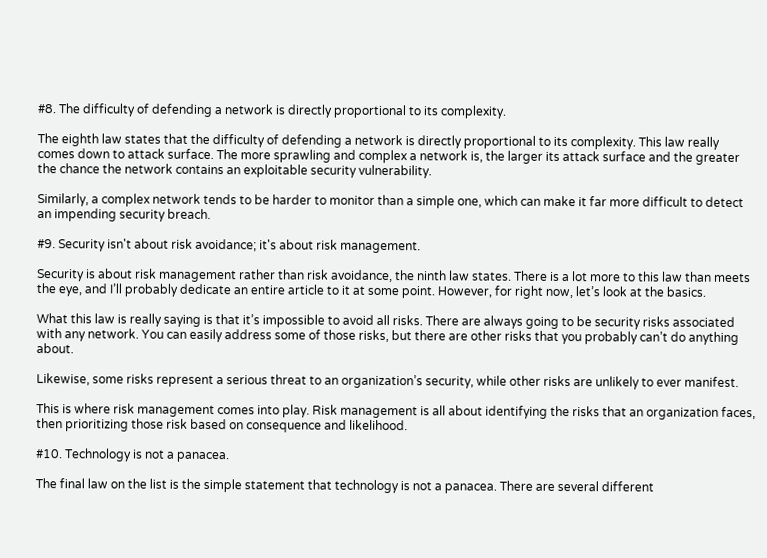#8. The difficulty of defending a network is directly proportional to its complexity.

The eighth law states that the difficulty of defending a network is directly proportional to its complexity. This law really comes down to attack surface. The more sprawling and complex a network is, the larger its attack surface and the greater the chance the network contains an exploitable security vulnerability.

Similarly, a complex network tends to be harder to monitor than a simple one, which can make it far more difficult to detect an impending security breach.

#9. Security isn't about risk avoidance; it's about risk management.

Security is about risk management rather than risk avoidance, the ninth law states. There is a lot more to this law than meets the eye, and I’ll probably dedicate an entire article to it at some point. However, for right now, let’s look at the basics.

What this law is really saying is that it’s impossible to avoid all risks. There are always going to be security risks associated with any network. You can easily address some of those risks, but there are other risks that you probably can’t do anything about.

Likewise, some risks represent a serious threat to an organization’s security, while other risks are unlikely to ever manifest.

This is where risk management comes into play. Risk management is all about identifying the risks that an organization faces, then prioritizing those risk based on consequence and likelihood.

#10. Technology is not a panacea.

The final law on the list is the simple statement that technology is not a panacea. There are several different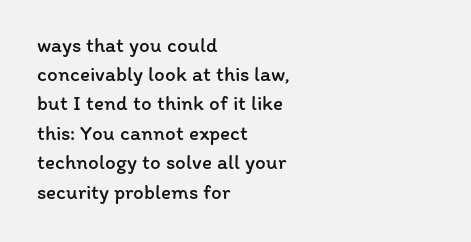ways that you could conceivably look at this law, but I tend to think of it like this: You cannot expect technology to solve all your security problems for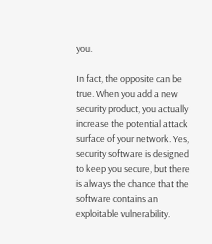you.

In fact, the opposite can be true. When you add a new security product, you actually increase the potential attack surface of your network. Yes, security software is designed to keep you secure, but there is always the chance that the software contains an exploitable vulnerability.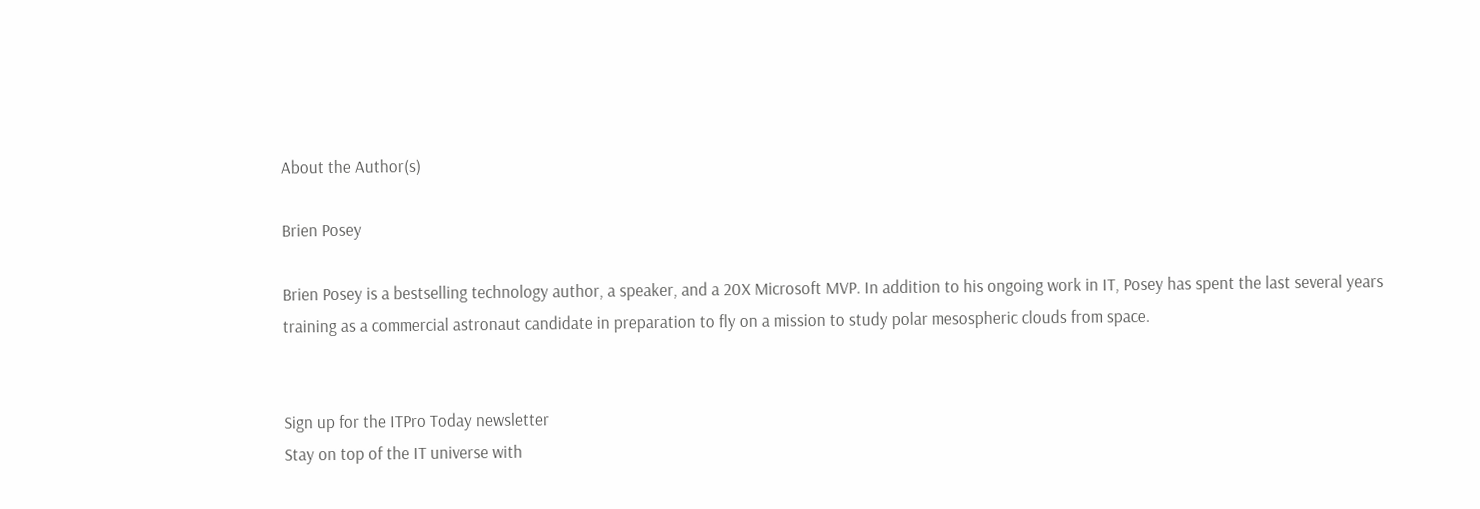About the Author(s)

Brien Posey

Brien Posey is a bestselling technology author, a speaker, and a 20X Microsoft MVP. In addition to his ongoing work in IT, Posey has spent the last several years training as a commercial astronaut candidate in preparation to fly on a mission to study polar mesospheric clouds from space.


Sign up for the ITPro Today newsletter
Stay on top of the IT universe with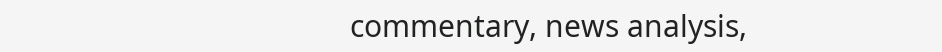commentary, news analysis,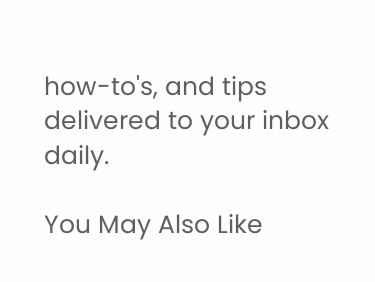how-to's, and tips delivered to your inbox daily.

You May Also Like